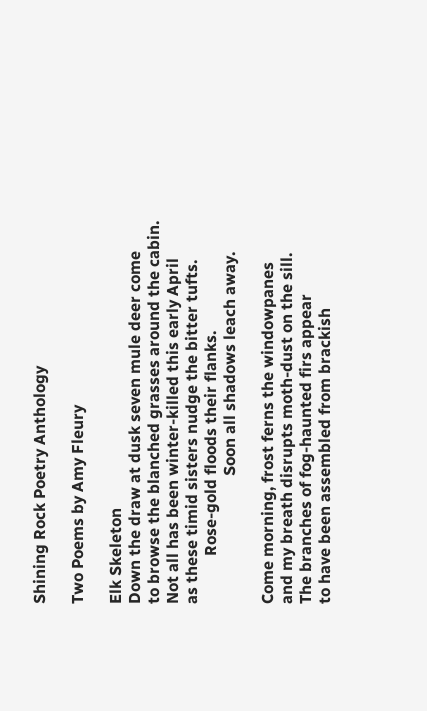Shining Rock Poetry Anthology

Two Poems by Amy Fleury

Elk Skeleton
Down the draw at dusk seven mule deer come
to browse the blanched grasses around the cabin.
Not all has been winter-killed this early April
as these timid sisters nudge the bitter tufts.
            Rose-gold floods their flanks.
                                Soon all shadows leach away.

Come morning, frost ferns the windowpanes
and my breath disrupts moth-dust on the sill.
The branches of fog-haunted firs appear
to have been assembled from brackish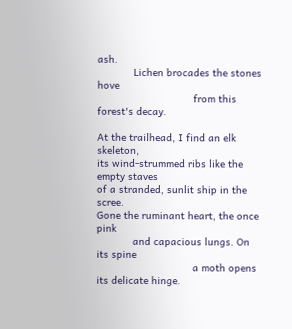ash.
            Lichen brocades the stones hove
                                from this forest's decay.

At the trailhead, I find an elk skeleton,
its wind-strummed ribs like the empty staves
of a stranded, sunlit ship in the scree.
Gone the ruminant heart, the once pink
            and capacious lungs. On its spine
                                a moth opens its delicate hinge.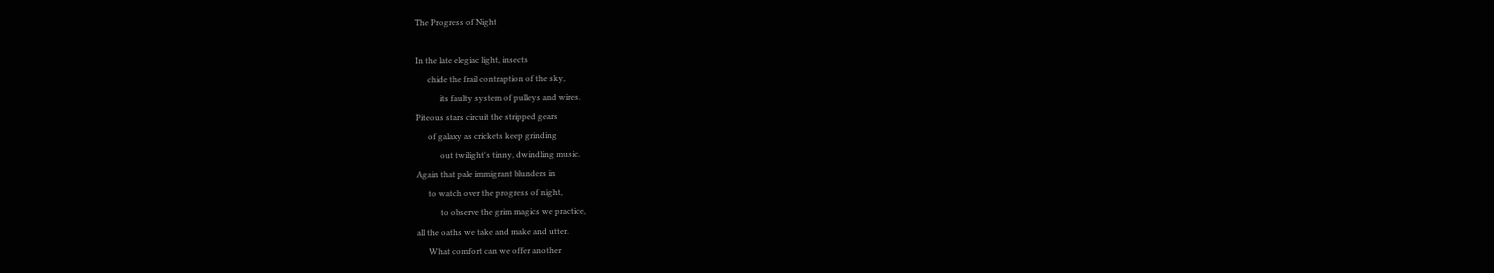The Progress of Night

In the late elegiac light, insects
      chide the frail contraption of the sky,
            its faulty system of pulleys and wires.
Piteous stars circuit the stripped gears
      of galaxy as crickets keep grinding
            out twilight's tinny, dwindling music.
Again that pale immigrant blunders in
      to watch over the progress of night,
            to observe the grim magics we practice,
all the oaths we take and make and utter.
      What comfort can we offer another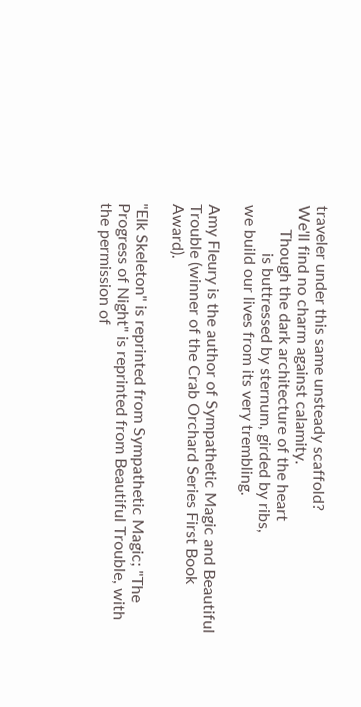traveler under this same unsteady scaffold?
We'll find no charm against calamity.
      Though the dark architecture of the heart
            is buttressed by sternum, girded by ribs,
we build our lives from its very trembling.

Amy Fleury is the author of Sympathetic Magic and Beautiful Trouble (winner of the Crab Orchard Series First Book Award).

"Elk Skeleton" is reprinted from Sympathetic Magic; "The Progress of Night" is reprinted from Beautiful Trouble, with the permission of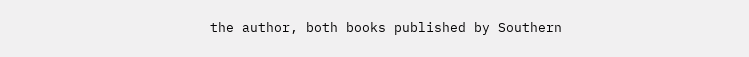the author, both books published by Southern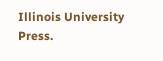Illinois University Press.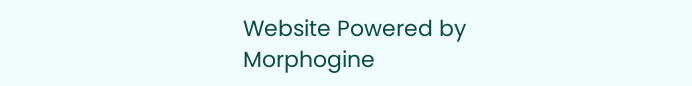Website Powered by Morphogine